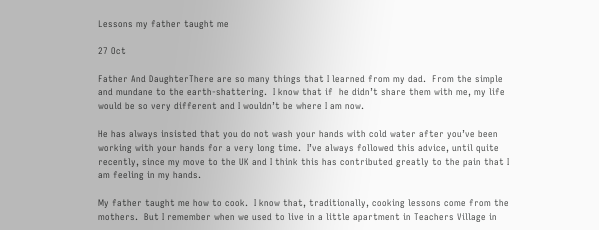Lessons my father taught me

27 Oct

Father And DaughterThere are so many things that I learned from my dad.  From the simple and mundane to the earth-shattering.  I know that if  he didn’t share them with me, my life would be so very different and I wouldn’t be where I am now.

He has always insisted that you do not wash your hands with cold water after you’ve been working with your hands for a very long time.  I’ve always followed this advice, until quite recently, since my move to the UK and I think this has contributed greatly to the pain that I am feeling in my hands.

My father taught me how to cook.  I know that, traditionally, cooking lessons come from the mothers.  But I remember when we used to live in a little apartment in Teachers Village in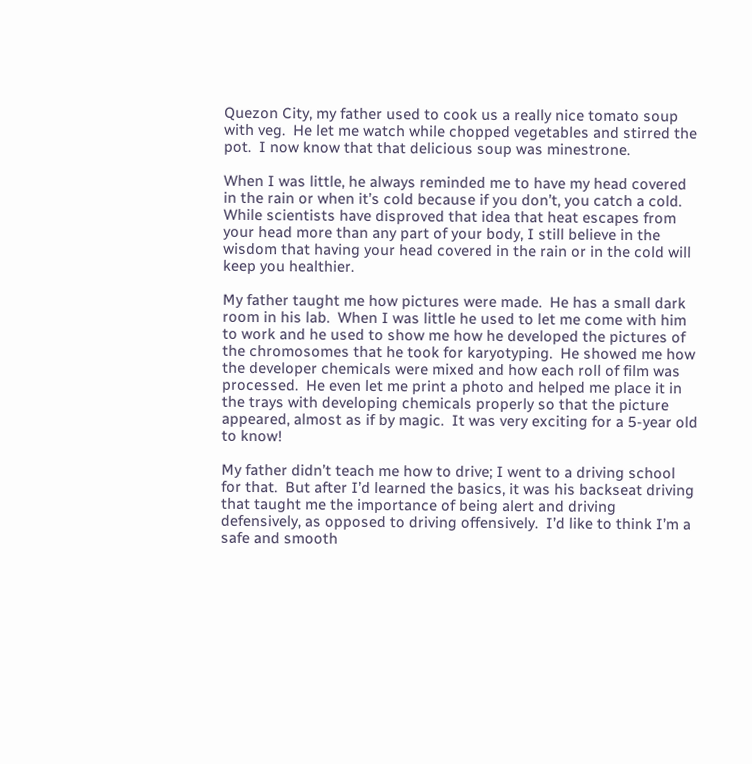Quezon City, my father used to cook us a really nice tomato soup with veg.  He let me watch while chopped vegetables and stirred the pot.  I now know that that delicious soup was minestrone.

When I was little, he always reminded me to have my head covered in the rain or when it’s cold because if you don’t, you catch a cold.  While scientists have disproved that idea that heat escapes from your head more than any part of your body, I still believe in the wisdom that having your head covered in the rain or in the cold will keep you healthier.

My father taught me how pictures were made.  He has a small dark room in his lab.  When I was little he used to let me come with him to work and he used to show me how he developed the pictures of the chromosomes that he took for karyotyping.  He showed me how the developer chemicals were mixed and how each roll of film was processed.  He even let me print a photo and helped me place it in the trays with developing chemicals properly so that the picture appeared, almost as if by magic.  It was very exciting for a 5-year old to know!

My father didn’t teach me how to drive; I went to a driving school for that.  But after I’d learned the basics, it was his backseat driving that taught me the importance of being alert and driving defensively, as opposed to driving offensively.  I’d like to think I’m a safe and smooth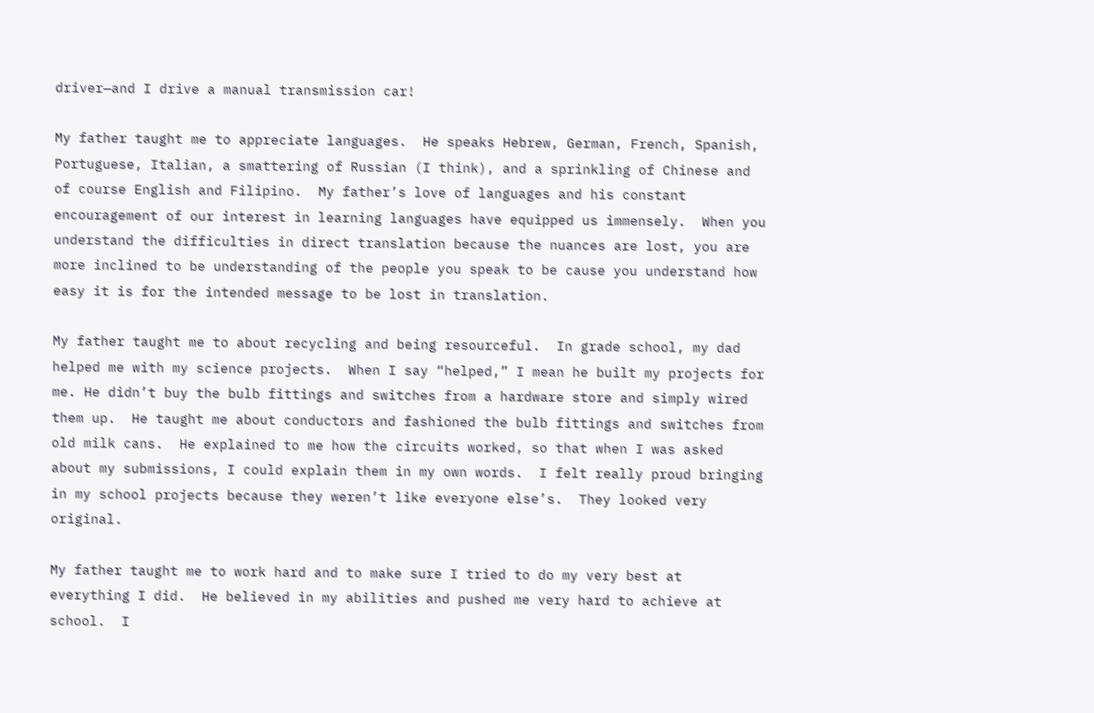driver—and I drive a manual transmission car!

My father taught me to appreciate languages.  He speaks Hebrew, German, French, Spanish, Portuguese, Italian, a smattering of Russian (I think), and a sprinkling of Chinese and of course English and Filipino.  My father’s love of languages and his constant encouragement of our interest in learning languages have equipped us immensely.  When you understand the difficulties in direct translation because the nuances are lost, you are more inclined to be understanding of the people you speak to be cause you understand how easy it is for the intended message to be lost in translation.

My father taught me to about recycling and being resourceful.  In grade school, my dad helped me with my science projects.  When I say “helped,” I mean he built my projects for me. He didn’t buy the bulb fittings and switches from a hardware store and simply wired them up.  He taught me about conductors and fashioned the bulb fittings and switches from old milk cans.  He explained to me how the circuits worked, so that when I was asked about my submissions, I could explain them in my own words.  I felt really proud bringing in my school projects because they weren’t like everyone else’s.  They looked very original.

My father taught me to work hard and to make sure I tried to do my very best at everything I did.  He believed in my abilities and pushed me very hard to achieve at school.  I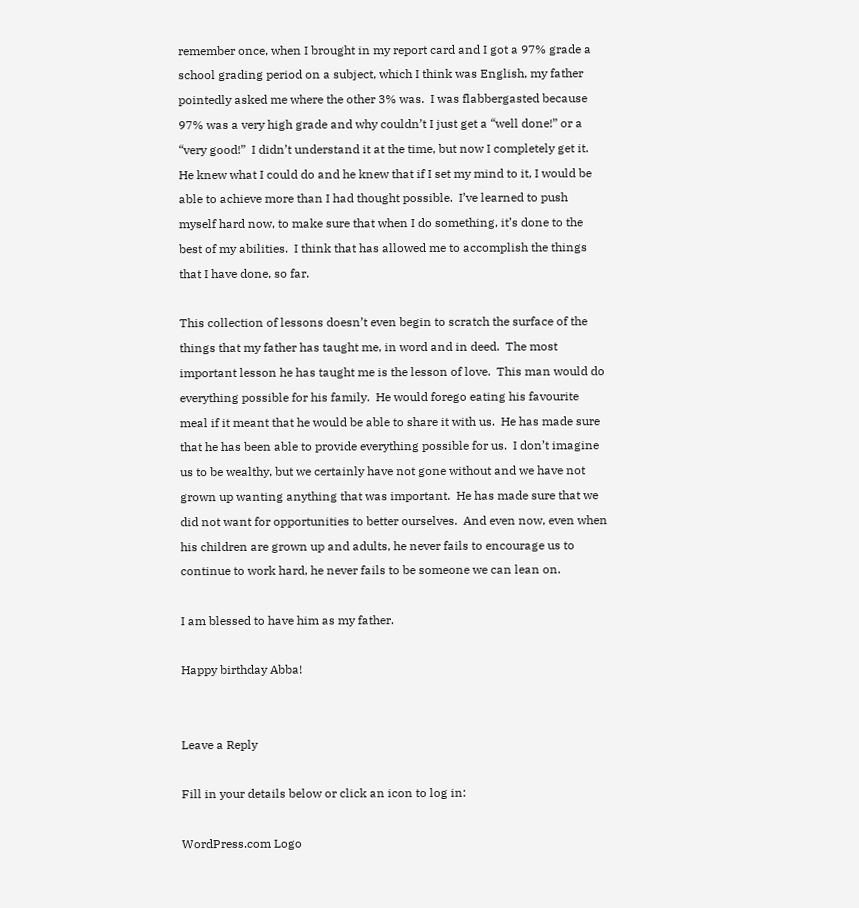remember once, when I brought in my report card and I got a 97% grade a school grading period on a subject, which I think was English, my father pointedly asked me where the other 3% was.  I was flabbergasted because 97% was a very high grade and why couldn’t I just get a “well done!” or a “very good!”  I didn’t understand it at the time, but now I completely get it.  He knew what I could do and he knew that if I set my mind to it, I would be able to achieve more than I had thought possible.  I’ve learned to push myself hard now, to make sure that when I do something, it’s done to the best of my abilities.  I think that has allowed me to accomplish the things that I have done, so far.

This collection of lessons doesn’t even begin to scratch the surface of the things that my father has taught me, in word and in deed.  The most important lesson he has taught me is the lesson of love.  This man would do everything possible for his family.  He would forego eating his favourite meal if it meant that he would be able to share it with us.  He has made sure that he has been able to provide everything possible for us.  I don’t imagine us to be wealthy, but we certainly have not gone without and we have not grown up wanting anything that was important.  He has made sure that we did not want for opportunities to better ourselves.  And even now, even when his children are grown up and adults, he never fails to encourage us to continue to work hard, he never fails to be someone we can lean on.

I am blessed to have him as my father.

Happy birthday Abba!


Leave a Reply

Fill in your details below or click an icon to log in:

WordPress.com Logo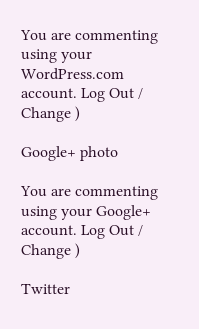You are commenting using your WordPress.com account. Log Out /  Change )

Google+ photo

You are commenting using your Google+ account. Log Out /  Change )

Twitter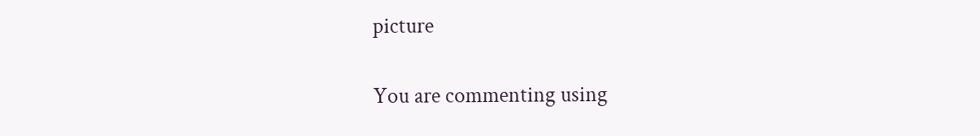picture

You are commenting using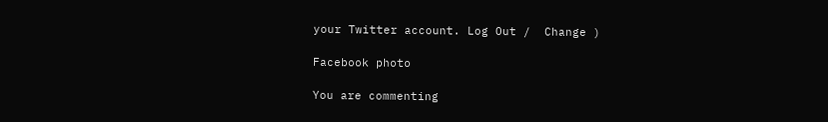your Twitter account. Log Out /  Change )

Facebook photo

You are commenting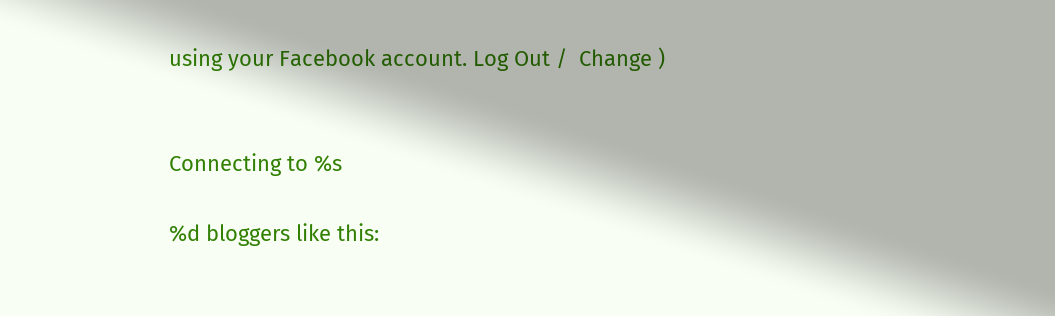using your Facebook account. Log Out /  Change )


Connecting to %s

%d bloggers like this: